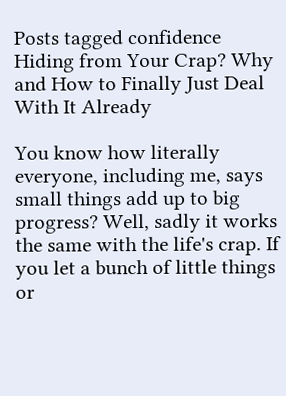Posts tagged confidence
Hiding from Your Crap? Why and How to Finally Just Deal With It Already

You know how literally everyone, including me, says small things add up to big progress? Well, sadly it works the same with the life's crap. If you let a bunch of little things or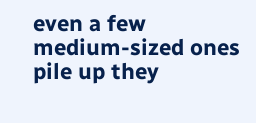even a few medium-sized ones pile up they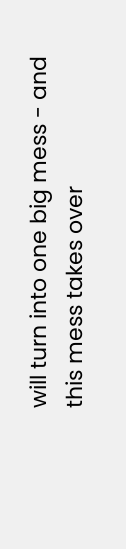will turn into one big mess - and this mess takes over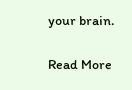your brain.

Read More